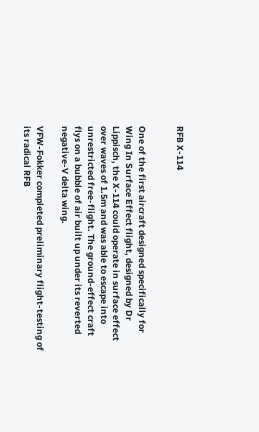RFB X-114


One of the first aircraft designed specifically for Wing In Surface Effect flight, designed by Dr Lippisch, the X-114 could operate in surface effect over waves of 1.5m and was able to escape into unrestricted free-flight. The ground-effect craft flys on a bubble of air built up under its reverted negative-V delta wing.

VFW-Fokker completed preliminary flight-testing of its radical RFB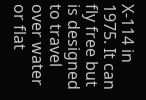X-114 in 1975. It can fly free but is designed to travel over water or flat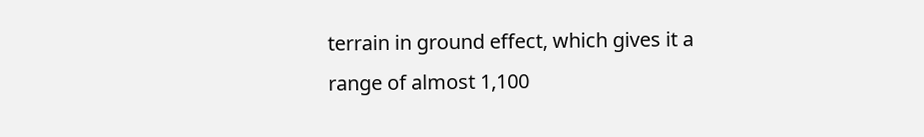terrain in ground effect, which gives it a range of almost 1,100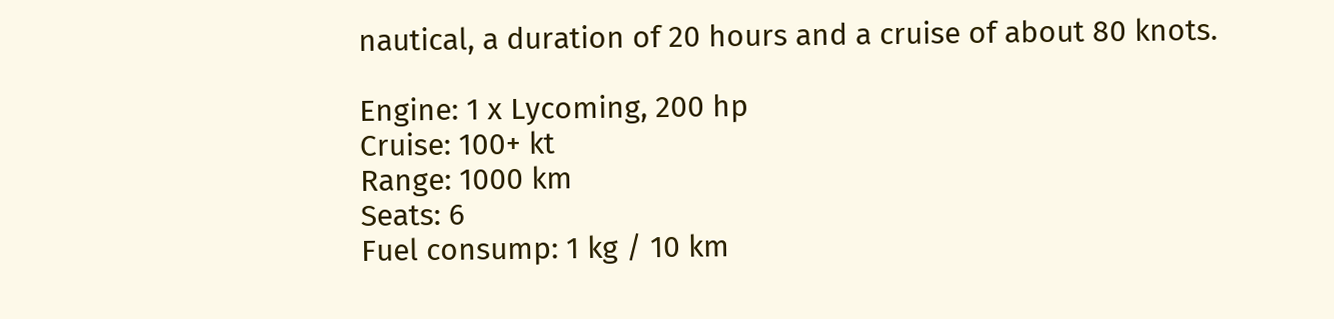nautical, a duration of 20 hours and a cruise of about 80 knots.

Engine: 1 x Lycoming, 200 hp
Cruise: 100+ kt
Range: 1000 km
Seats: 6
Fuel consump: 1 kg / 10 km